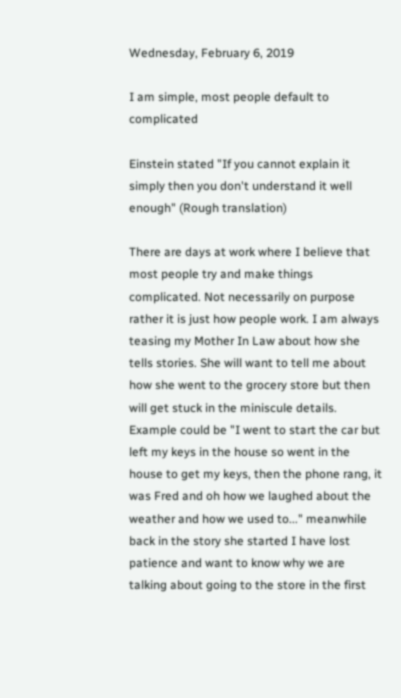Wednesday, February 6, 2019

I am simple, most people default to complicated

Einstein stated "If you cannot explain it simply then you don't understand it well enough" (Rough translation)

There are days at work where I believe that most people try and make things complicated. Not necessarily on purpose rather it is just how people work. I am always teasing my Mother In Law about how she tells stories. She will want to tell me about how she went to the grocery store but then will get stuck in the miniscule details. Example could be "I went to start the car but left my keys in the house so went in the house to get my keys, then the phone rang, it was Fred and oh how we laughed about the weather and how we used to..." meanwhile back in the story she started I have lost patience and want to know why we are talking about going to the store in the first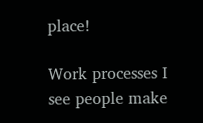place!

Work processes I see people make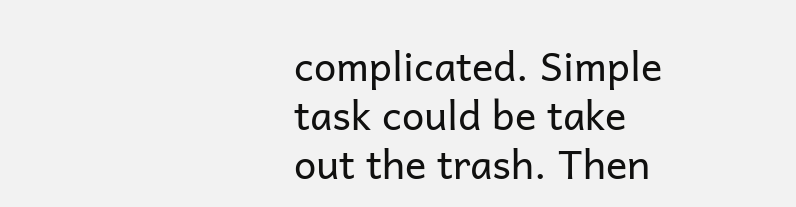complicated. Simple task could be take out the trash. Then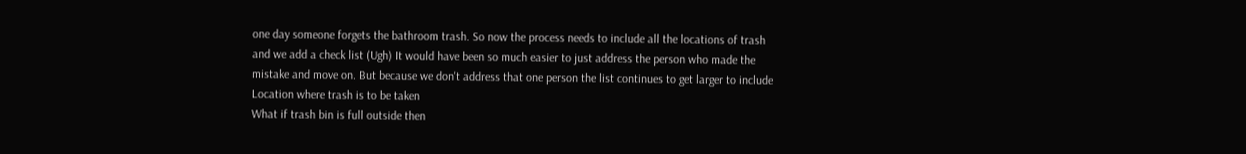one day someone forgets the bathroom trash. So now the process needs to include all the locations of trash and we add a check list (Ugh) It would have been so much easier to just address the person who made the mistake and move on. But because we don't address that one person the list continues to get larger to include
Location where trash is to be taken
What if trash bin is full outside then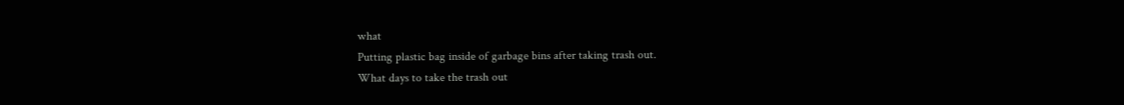what
Putting plastic bag inside of garbage bins after taking trash out.
What days to take the trash out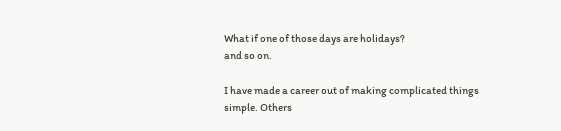What if one of those days are holidays?
and so on.

I have made a career out of making complicated things simple. Others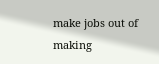make jobs out of making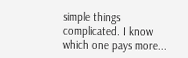simple things complicated. I know which one pays more...